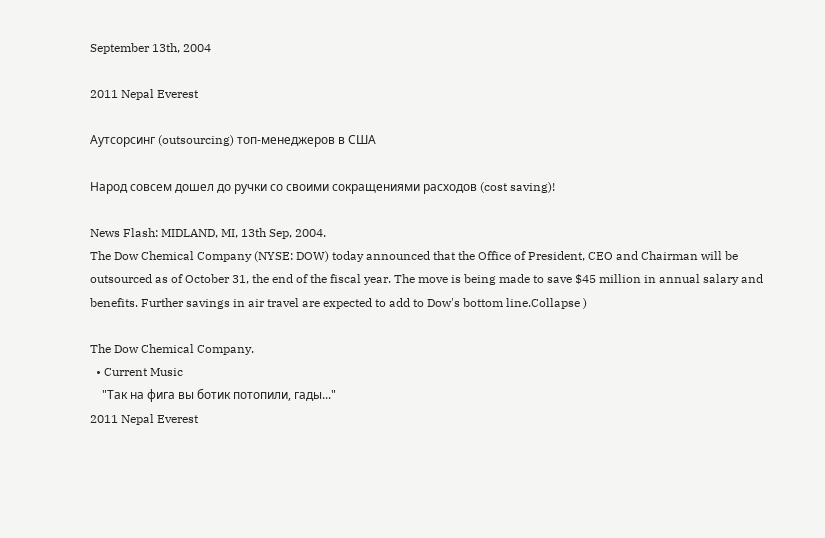September 13th, 2004

2011 Nepal Everest

Аутсорсинг (outsourcing) топ-менеджеров в США

Народ совсем дошел до ручки со своими сокращениями расходов (cost saving)!

News Flash: MIDLAND, MI, 13th Sep, 2004.
The Dow Chemical Company (NYSE: DOW) today announced that the Office of President, CEO and Chairman will be outsourced as of October 31, the end of the fiscal year. The move is being made to save $45 million in annual salary and benefits. Further savings in air travel are expected to add to Dow's bottom line.Collapse )

The Dow Chemical Company.
  • Current Music
    "Так на фига вы ботик потопили, гады..."
2011 Nepal Everest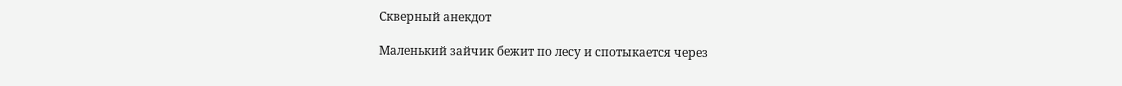Скверный анекдот

Маленький зайчик бежит по лесу и спотыкается через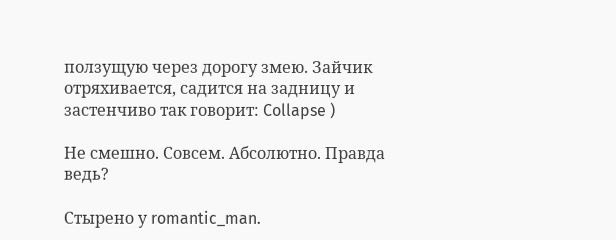ползущую через дорогу змею. Зайчик отряхивается, садится на задницу и застенчиво так говорит: Collapse )

Не смешно. Совсем. Абсолютно. Правда ведь?

Стырено у romantic_man.